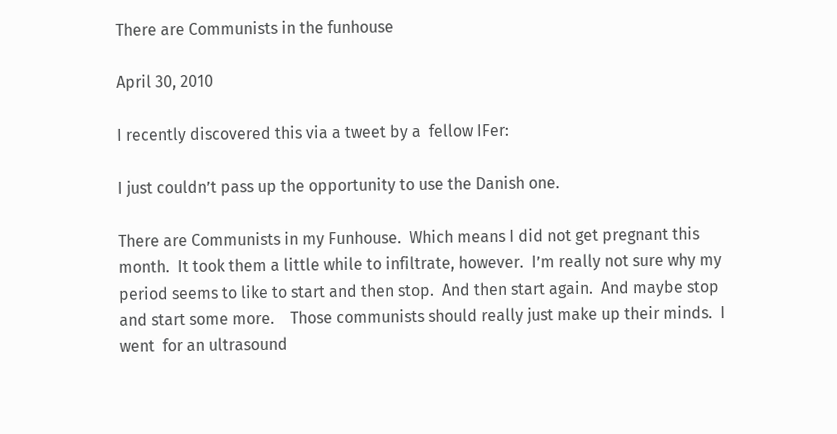There are Communists in the funhouse

April 30, 2010

I recently discovered this via a tweet by a  fellow IFer:

I just couldn’t pass up the opportunity to use the Danish one.

There are Communists in my Funhouse.  Which means I did not get pregnant this month.  It took them a little while to infiltrate, however.  I’m really not sure why my period seems to like to start and then stop.  And then start again.  And maybe stop and start some more.    Those communists should really just make up their minds.  I went  for an ultrasound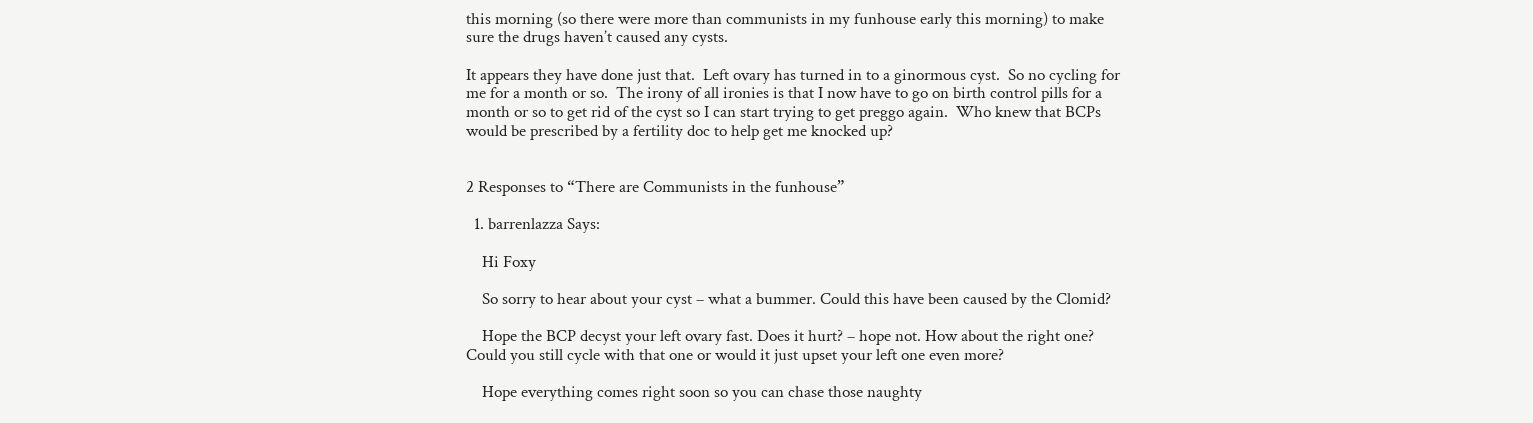this morning (so there were more than communists in my funhouse early this morning) to make sure the drugs haven’t caused any cysts.

It appears they have done just that.  Left ovary has turned in to a ginormous cyst.  So no cycling for me for a month or so.  The irony of all ironies is that I now have to go on birth control pills for a month or so to get rid of the cyst so I can start trying to get preggo again.  Who knew that BCPs would be prescribed by a fertility doc to help get me knocked up?


2 Responses to “There are Communists in the funhouse”

  1. barrenlazza Says:

    Hi Foxy

    So sorry to hear about your cyst – what a bummer. Could this have been caused by the Clomid?

    Hope the BCP decyst your left ovary fast. Does it hurt? – hope not. How about the right one? Could you still cycle with that one or would it just upset your left one even more?

    Hope everything comes right soon so you can chase those naughty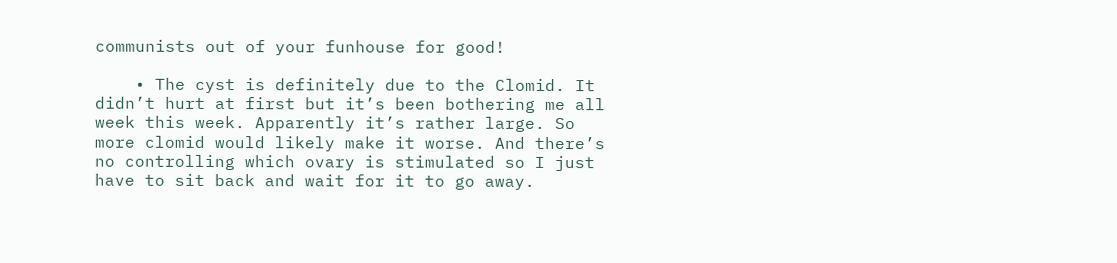communists out of your funhouse for good!

    • The cyst is definitely due to the Clomid. It didn’t hurt at first but it’s been bothering me all week this week. Apparently it’s rather large. So more clomid would likely make it worse. And there’s no controlling which ovary is stimulated so I just have to sit back and wait for it to go away.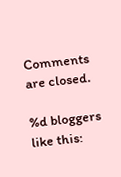Comments are closed.

%d bloggers like this: